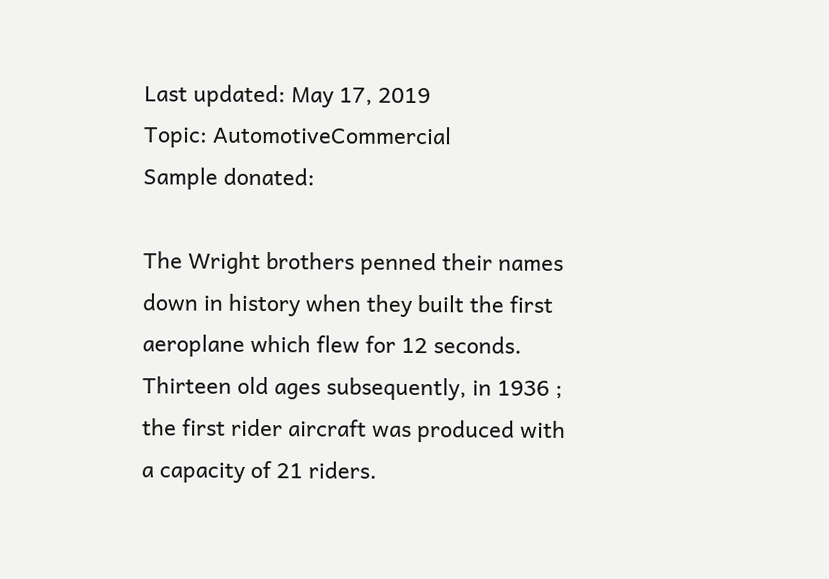Last updated: May 17, 2019
Topic: AutomotiveCommercial
Sample donated:

The Wright brothers penned their names down in history when they built the first aeroplane which flew for 12 seconds. Thirteen old ages subsequently, in 1936 ; the first rider aircraft was produced with a capacity of 21 riders.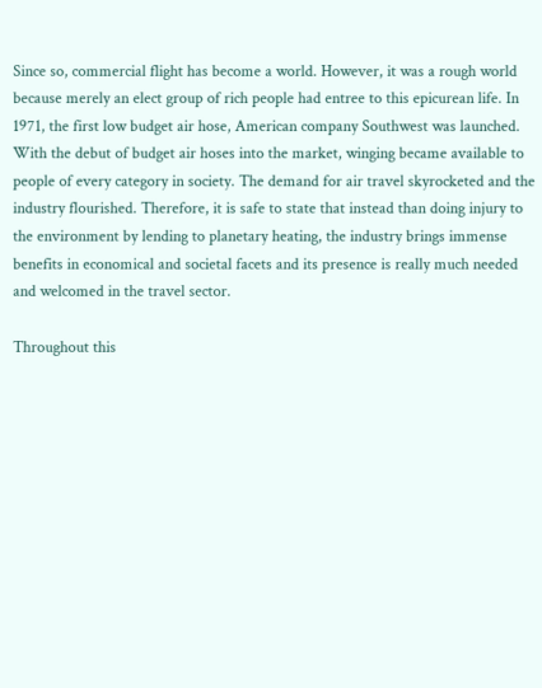Since so, commercial flight has become a world. However, it was a rough world because merely an elect group of rich people had entree to this epicurean life. In 1971, the first low budget air hose, American company Southwest was launched. With the debut of budget air hoses into the market, winging became available to people of every category in society. The demand for air travel skyrocketed and the industry flourished. Therefore, it is safe to state that instead than doing injury to the environment by lending to planetary heating, the industry brings immense benefits in economical and societal facets and its presence is really much needed and welcomed in the travel sector.

Throughout this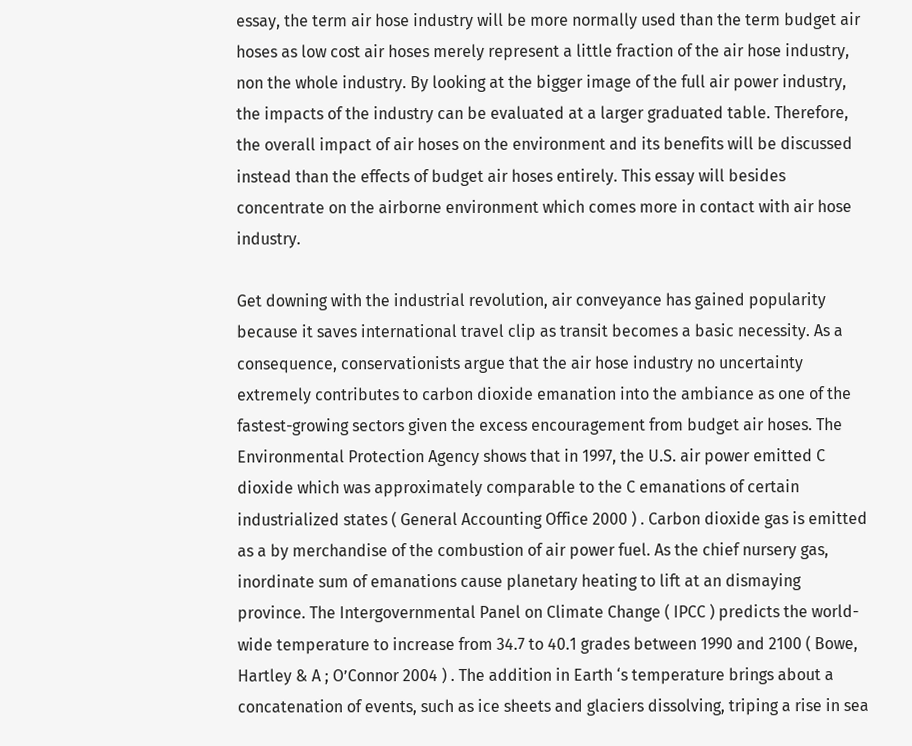essay, the term air hose industry will be more normally used than the term budget air hoses as low cost air hoses merely represent a little fraction of the air hose industry, non the whole industry. By looking at the bigger image of the full air power industry, the impacts of the industry can be evaluated at a larger graduated table. Therefore, the overall impact of air hoses on the environment and its benefits will be discussed instead than the effects of budget air hoses entirely. This essay will besides concentrate on the airborne environment which comes more in contact with air hose industry.

Get downing with the industrial revolution, air conveyance has gained popularity because it saves international travel clip as transit becomes a basic necessity. As a consequence, conservationists argue that the air hose industry no uncertainty extremely contributes to carbon dioxide emanation into the ambiance as one of the fastest-growing sectors given the excess encouragement from budget air hoses. The Environmental Protection Agency shows that in 1997, the U.S. air power emitted C dioxide which was approximately comparable to the C emanations of certain industrialized states ( General Accounting Office 2000 ) . Carbon dioxide gas is emitted as a by merchandise of the combustion of air power fuel. As the chief nursery gas, inordinate sum of emanations cause planetary heating to lift at an dismaying province. The Intergovernmental Panel on Climate Change ( IPCC ) predicts the world-wide temperature to increase from 34.7 to 40.1 grades between 1990 and 2100 ( Bowe, Hartley & A ; O’Connor 2004 ) . The addition in Earth ‘s temperature brings about a concatenation of events, such as ice sheets and glaciers dissolving, triping a rise in sea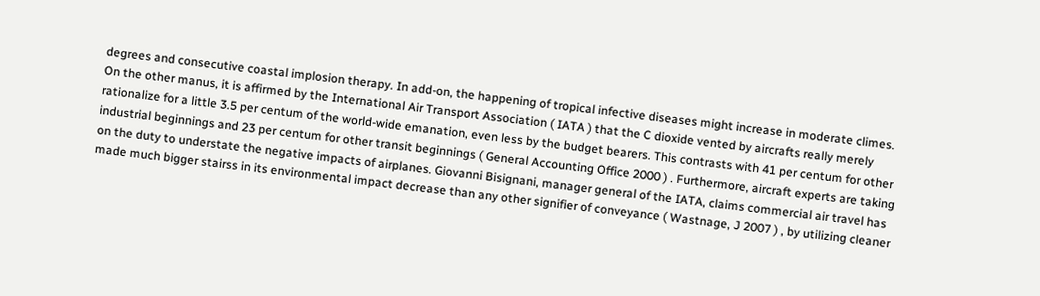degrees and consecutive coastal implosion therapy. In add-on, the happening of tropical infective diseases might increase in moderate climes. On the other manus, it is affirmed by the International Air Transport Association ( IATA ) that the C dioxide vented by aircrafts really merely rationalize for a little 3.5 per centum of the world-wide emanation, even less by the budget bearers. This contrasts with 41 per centum for other industrial beginnings and 23 per centum for other transit beginnings ( General Accounting Office 2000 ) . Furthermore, aircraft experts are taking on the duty to understate the negative impacts of airplanes. Giovanni Bisignani, manager general of the IATA, claims commercial air travel has made much bigger stairss in its environmental impact decrease than any other signifier of conveyance ( Wastnage, J 2007 ) , by utilizing cleaner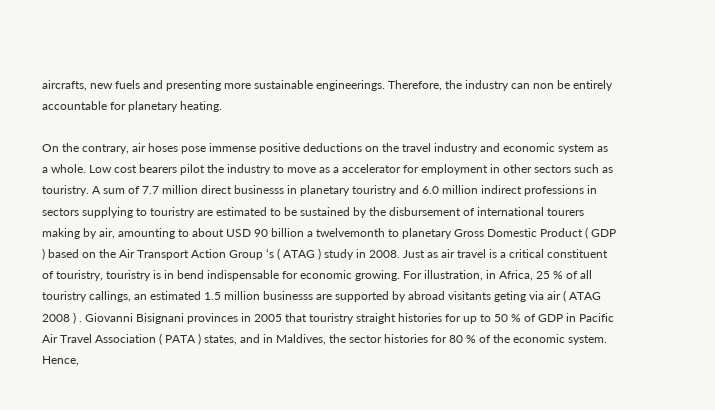aircrafts, new fuels and presenting more sustainable engineerings. Therefore, the industry can non be entirely accountable for planetary heating.

On the contrary, air hoses pose immense positive deductions on the travel industry and economic system as a whole. Low cost bearers pilot the industry to move as a accelerator for employment in other sectors such as touristry. A sum of 7.7 million direct businesss in planetary touristry and 6.0 million indirect professions in sectors supplying to touristry are estimated to be sustained by the disbursement of international tourers making by air, amounting to about USD 90 billion a twelvemonth to planetary Gross Domestic Product ( GDP ) based on the Air Transport Action Group ‘s ( ATAG ) study in 2008. Just as air travel is a critical constituent of touristry, touristry is in bend indispensable for economic growing. For illustration, in Africa, 25 % of all touristry callings, an estimated 1.5 million businesss are supported by abroad visitants geting via air ( ATAG 2008 ) . Giovanni Bisignani provinces in 2005 that touristry straight histories for up to 50 % of GDP in Pacific Air Travel Association ( PATA ) states, and in Maldives, the sector histories for 80 % of the economic system. Hence,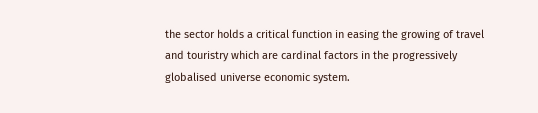the sector holds a critical function in easing the growing of travel and touristry which are cardinal factors in the progressively globalised universe economic system.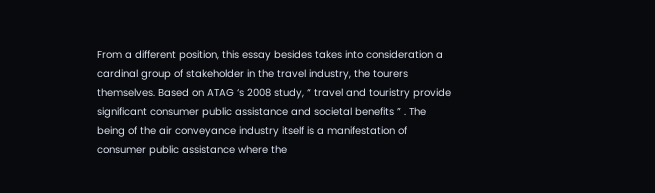From a different position, this essay besides takes into consideration a cardinal group of stakeholder in the travel industry, the tourers themselves. Based on ATAG ‘s 2008 study, “ travel and touristry provide significant consumer public assistance and societal benefits ” . The being of the air conveyance industry itself is a manifestation of consumer public assistance where the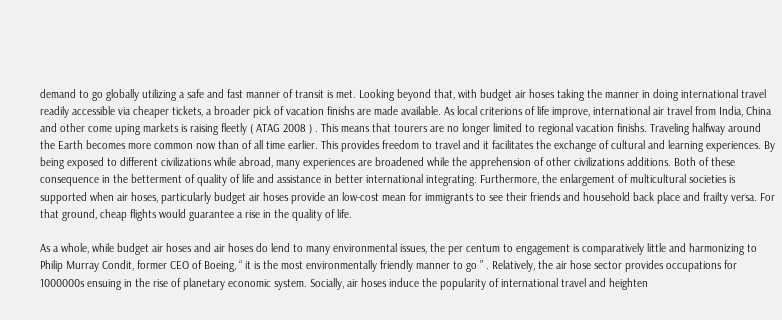demand to go globally utilizing a safe and fast manner of transit is met. Looking beyond that, with budget air hoses taking the manner in doing international travel readily accessible via cheaper tickets, a broader pick of vacation finishs are made available. As local criterions of life improve, international air travel from India, China and other come uping markets is raising fleetly ( ATAG 2008 ) . This means that tourers are no longer limited to regional vacation finishs. Traveling halfway around the Earth becomes more common now than of all time earlier. This provides freedom to travel and it facilitates the exchange of cultural and learning experiences. By being exposed to different civilizations while abroad, many experiences are broadened while the apprehension of other civilizations additions. Both of these consequence in the betterment of quality of life and assistance in better international integrating. Furthermore, the enlargement of multicultural societies is supported when air hoses, particularly budget air hoses provide an low-cost mean for immigrants to see their friends and household back place and frailty versa. For that ground, cheap flights would guarantee a rise in the quality of life.

As a whole, while budget air hoses and air hoses do lend to many environmental issues, the per centum to engagement is comparatively little and harmonizing to Philip Murray Condit, former CEO of Boeing, “ it is the most environmentally friendly manner to go ” . Relatively, the air hose sector provides occupations for 1000000s ensuing in the rise of planetary economic system. Socially, air hoses induce the popularity of international travel and heighten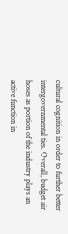cultural cognition in order to further better intergovernmental ties. Overall, budget air hoses as portion of the industry plays an active function in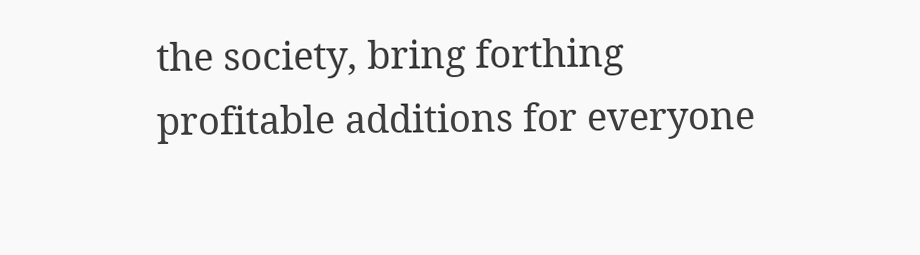the society, bring forthing profitable additions for everyone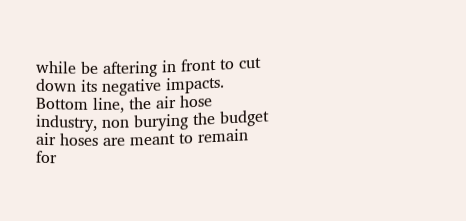while be aftering in front to cut down its negative impacts. Bottom line, the air hose industry, non burying the budget air hoses are meant to remain for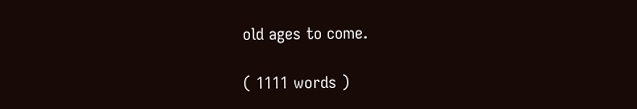old ages to come.

( 1111 words )